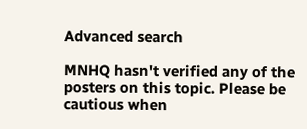Advanced search

MNHQ hasn't verified any of the posters on this topic. Please be cautious when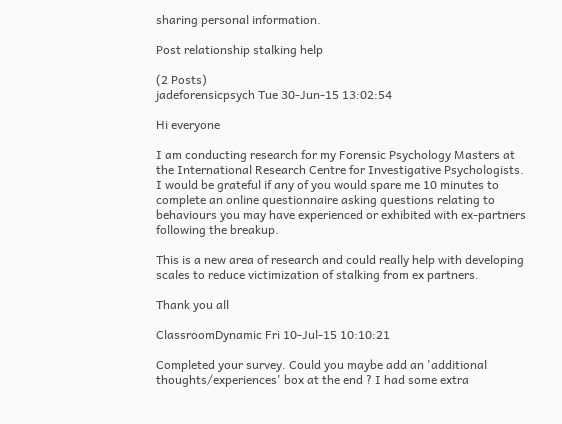sharing personal information.

Post relationship stalking help

(2 Posts)
jadeforensicpsych Tue 30-Jun-15 13:02:54

Hi everyone

I am conducting research for my Forensic Psychology Masters at the International Research Centre for Investigative Psychologists. I would be grateful if any of you would spare me 10 minutes to complete an online questionnaire asking questions relating to behaviours you may have experienced or exhibited with ex-partners following the breakup.

This is a new area of research and could really help with developing scales to reduce victimization of stalking from ex partners.

Thank you all

ClassroomDynamic Fri 10-Jul-15 10:10:21

Completed your survey. Could you maybe add an 'additional thoughts/experiences' box at the end ? I had some extra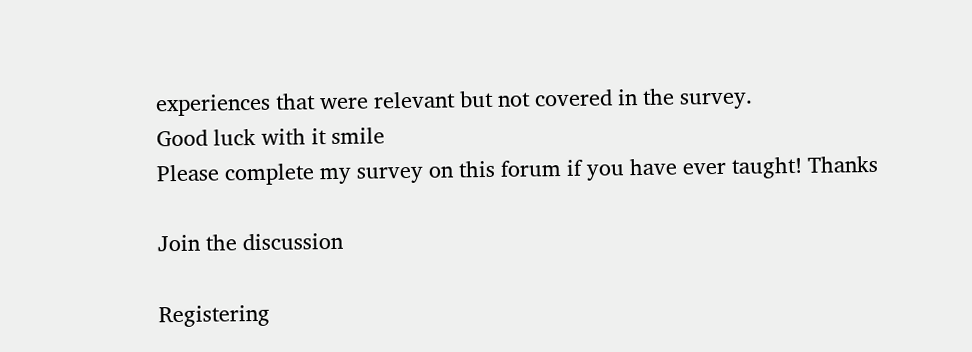experiences that were relevant but not covered in the survey.
Good luck with it smile
Please complete my survey on this forum if you have ever taught! Thanks

Join the discussion

Registering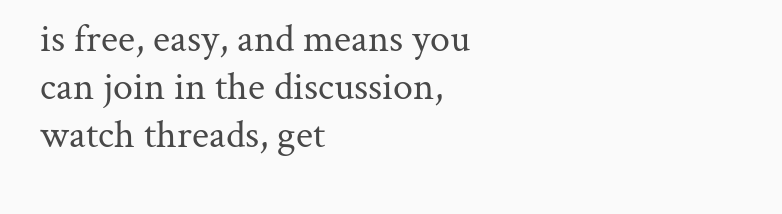is free, easy, and means you can join in the discussion, watch threads, get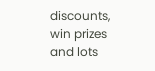discounts, win prizes and lots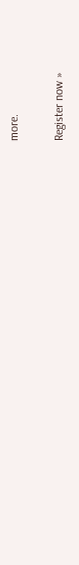more.

Register now »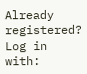Already registered? Log in with: